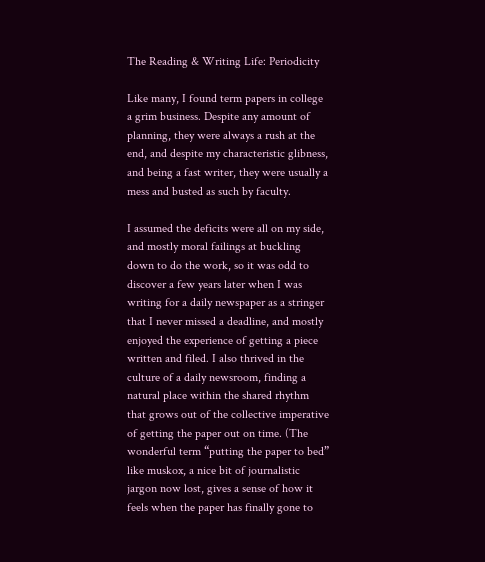The Reading & Writing Life: Periodicity

Like many, I found term papers in college a grim business. Despite any amount of planning, they were always a rush at the end, and despite my characteristic glibness, and being a fast writer, they were usually a mess and busted as such by faculty.

I assumed the deficits were all on my side, and mostly moral failings at buckling down to do the work, so it was odd to discover a few years later when I was writing for a daily newspaper as a stringer that I never missed a deadline, and mostly enjoyed the experience of getting a piece written and filed. I also thrived in the culture of a daily newsroom, finding a natural place within the shared rhythm that grows out of the collective imperative of getting the paper out on time. (The wonderful term “putting the paper to bed” like muskox, a nice bit of journalistic jargon now lost, gives a sense of how it feels when the paper has finally gone to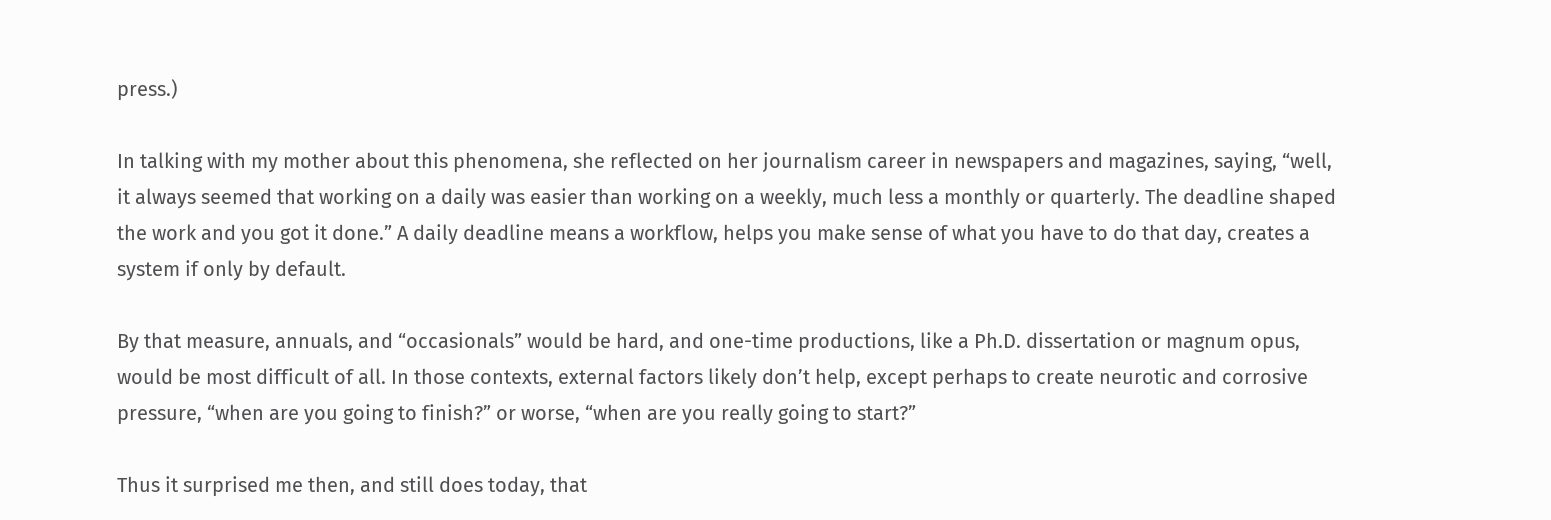press.)

In talking with my mother about this phenomena, she reflected on her journalism career in newspapers and magazines, saying, “well, it always seemed that working on a daily was easier than working on a weekly, much less a monthly or quarterly. The deadline shaped the work and you got it done.” A daily deadline means a workflow, helps you make sense of what you have to do that day, creates a system if only by default.

By that measure, annuals, and “occasionals” would be hard, and one-time productions, like a Ph.D. dissertation or magnum opus, would be most difficult of all. In those contexts, external factors likely don’t help, except perhaps to create neurotic and corrosive pressure, “when are you going to finish?” or worse, “when are you really going to start?”

Thus it surprised me then, and still does today, that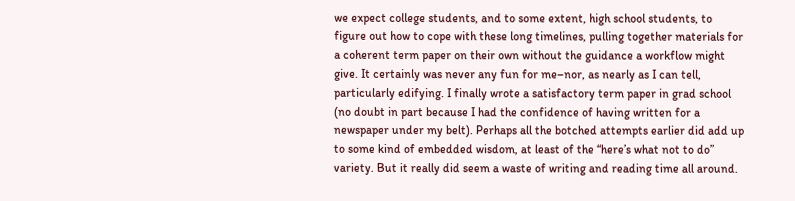we expect college students, and to some extent, high school students, to figure out how to cope with these long timelines, pulling together materials for a coherent term paper on their own without the guidance a workflow might give. It certainly was never any fun for me–nor, as nearly as I can tell, particularly edifying. I finally wrote a satisfactory term paper in grad school (no doubt in part because I had the confidence of having written for a newspaper under my belt). Perhaps all the botched attempts earlier did add up to some kind of embedded wisdom, at least of the “here’s what not to do” variety. But it really did seem a waste of writing and reading time all around.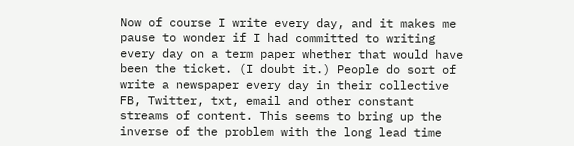Now of course I write every day, and it makes me pause to wonder if I had committed to writing every day on a term paper whether that would have been the ticket. (I doubt it.) People do sort of write a newspaper every day in their collective FB, Twitter, txt, email and other constant streams of content. This seems to bring up the inverse of the problem with the long lead time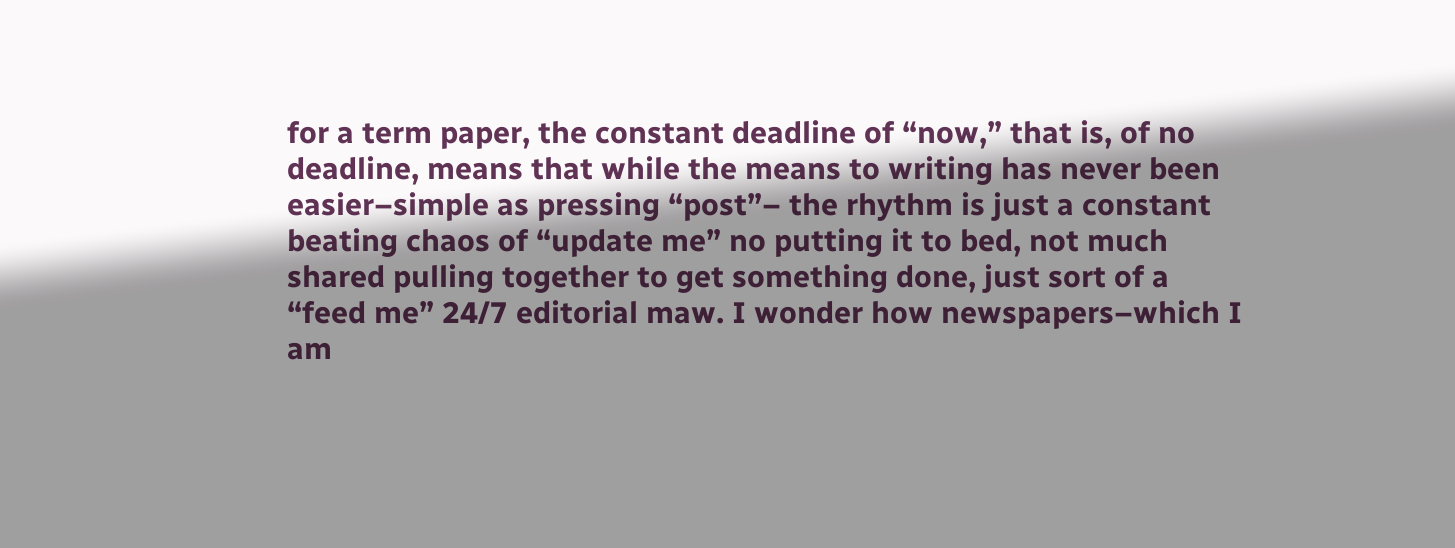for a term paper, the constant deadline of “now,” that is, of no deadline, means that while the means to writing has never been easier–simple as pressing “post”– the rhythm is just a constant beating chaos of “update me” no putting it to bed, not much shared pulling together to get something done, just sort of a “feed me” 24/7 editorial maw. I wonder how newspapers–which I am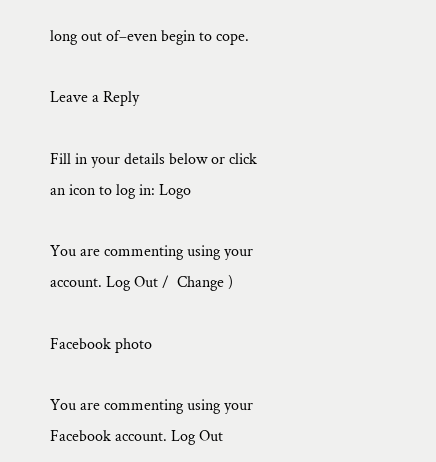long out of–even begin to cope.

Leave a Reply

Fill in your details below or click an icon to log in: Logo

You are commenting using your account. Log Out /  Change )

Facebook photo

You are commenting using your Facebook account. Log Out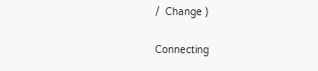/  Change )

Connecting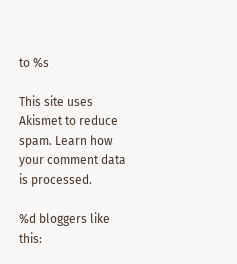to %s

This site uses Akismet to reduce spam. Learn how your comment data is processed.

%d bloggers like this: